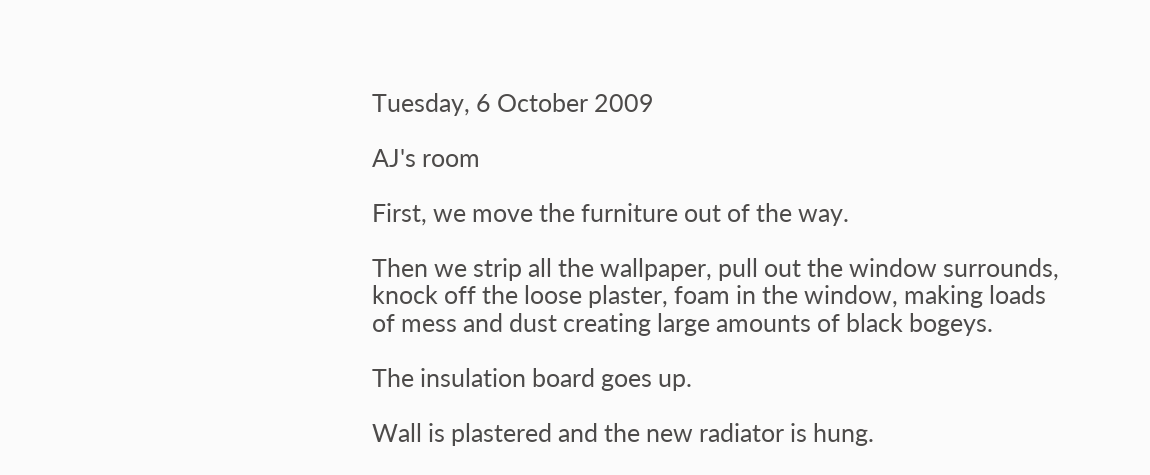Tuesday, 6 October 2009

AJ's room

First, we move the furniture out of the way.

Then we strip all the wallpaper, pull out the window surrounds, knock off the loose plaster, foam in the window, making loads of mess and dust creating large amounts of black bogeys.

The insulation board goes up.

Wall is plastered and the new radiator is hung.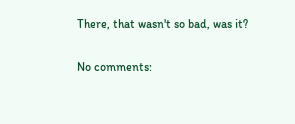There, that wasn't so bad, was it?

No comments: